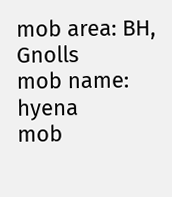mob area: BH, Gnolls
mob name: hyena
mob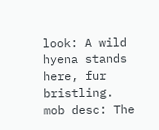look: A wild hyena stands here, fur bristling.
mob desc: The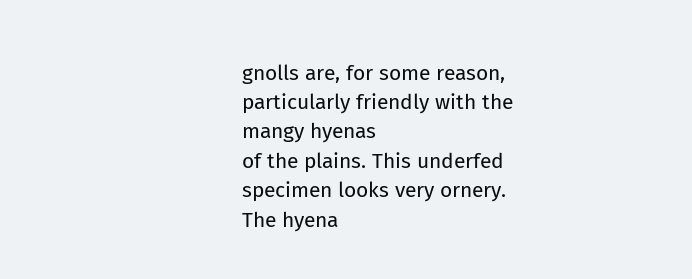gnolls are, for some reason, particularly friendly with the mangy hyenas
of the plains. This underfed specimen looks very ornery.
The hyena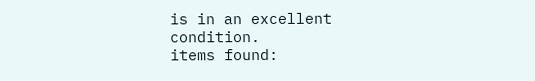is in an excellent condition.
items found: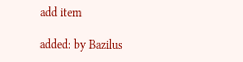add item

added: by Bazilus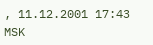, 11.12.2001 17:43 MSK